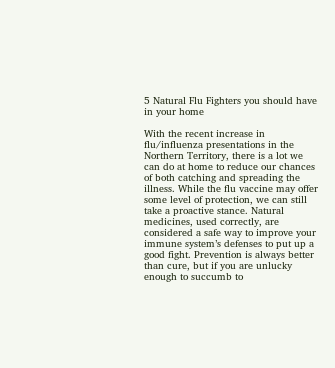5 Natural Flu Fighters you should have in your home

With the recent increase in flu/influenza presentations in the Northern Territory, there is a lot we can do at home to reduce our chances of both catching and spreading the illness. While the flu vaccine may offer some level of protection, we can still take a proactive stance. Natural medicines, used correctly, are considered a safe way to improve your immune system’s defenses to put up a good fight. Prevention is always better than cure, but if you are unlucky enough to succumb to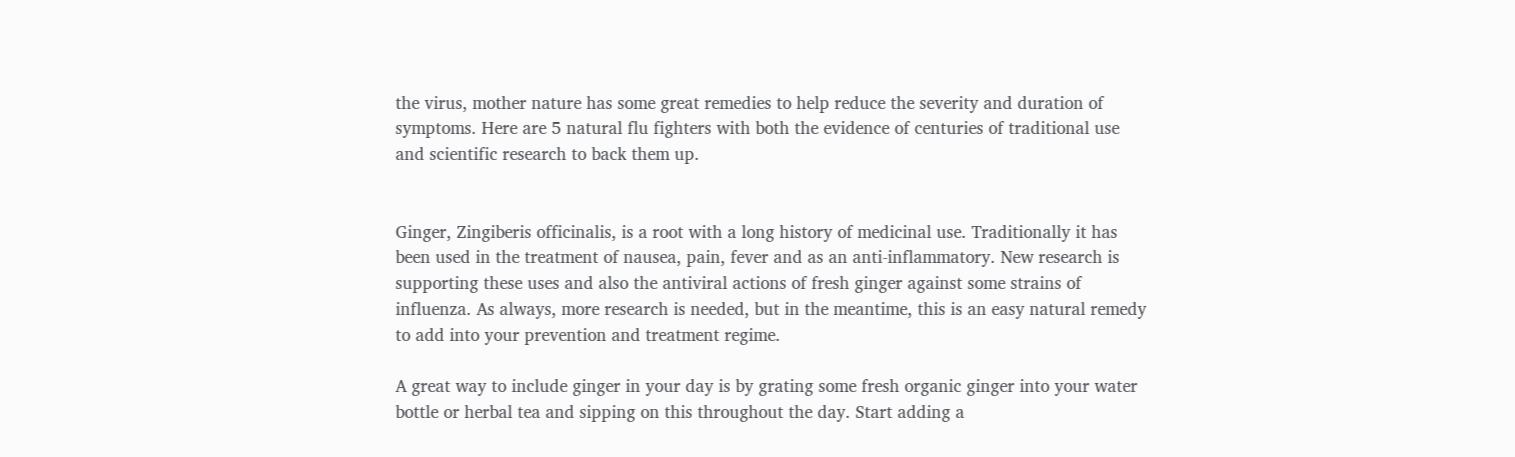the virus, mother nature has some great remedies to help reduce the severity and duration of symptoms. Here are 5 natural flu fighters with both the evidence of centuries of traditional use and scientific research to back them up.


Ginger, Zingiberis officinalis, is a root with a long history of medicinal use. Traditionally it has been used in the treatment of nausea, pain, fever and as an anti-inflammatory. New research is supporting these uses and also the antiviral actions of fresh ginger against some strains of influenza. As always, more research is needed, but in the meantime, this is an easy natural remedy to add into your prevention and treatment regime.

A great way to include ginger in your day is by grating some fresh organic ginger into your water bottle or herbal tea and sipping on this throughout the day. Start adding a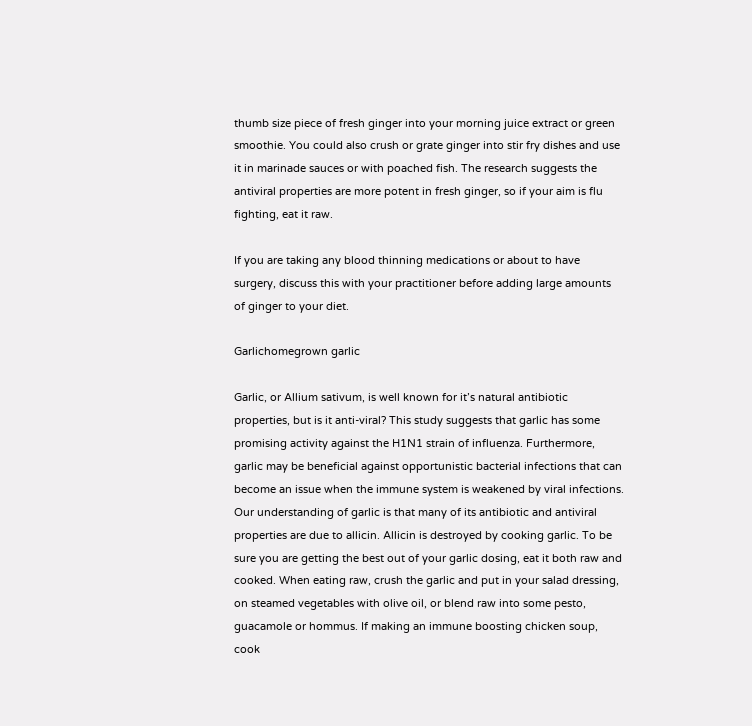thumb size piece of fresh ginger into your morning juice extract or green smoothie. You could also crush or grate ginger into stir fry dishes and use it in marinade sauces or with poached fish. The research suggests the antiviral properties are more potent in fresh ginger, so if your aim is flu fighting, eat it raw.

If you are taking any blood thinning medications or about to have surgery, discuss this with your practitioner before adding large amounts of ginger to your diet.

Garlichomegrown garlic

Garlic, or Allium sativum, is well known for it’s natural antibiotic properties, but is it anti-viral? This study suggests that garlic has some promising activity against the H1N1 strain of influenza. Furthermore, garlic may be beneficial against opportunistic bacterial infections that can become an issue when the immune system is weakened by viral infections. Our understanding of garlic is that many of its antibiotic and antiviral properties are due to allicin. Allicin is destroyed by cooking garlic. To be sure you are getting the best out of your garlic dosing, eat it both raw and cooked. When eating raw, crush the garlic and put in your salad dressing, on steamed vegetables with olive oil, or blend raw into some pesto, guacamole or hommus. If making an immune boosting chicken soup, cook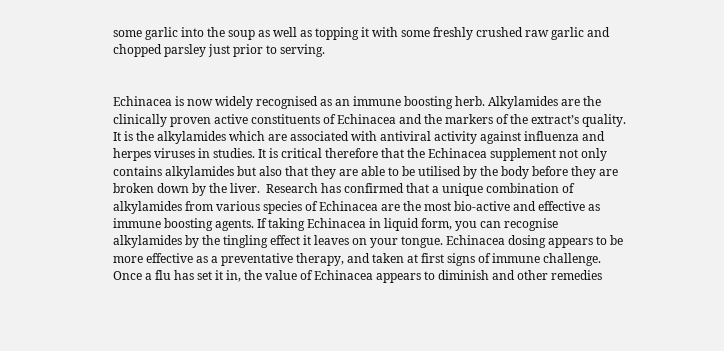some garlic into the soup as well as topping it with some freshly crushed raw garlic and chopped parsley just prior to serving.


Echinacea is now widely recognised as an immune boosting herb. Alkylamides are the clinically proven active constituents of Echinacea and the markers of the extract’s quality. It is the alkylamides which are associated with antiviral activity against influenza and herpes viruses in studies. It is critical therefore that the Echinacea supplement not only contains alkylamides but also that they are able to be utilised by the body before they are broken down by the liver.  Research has confirmed that a unique combination of alkylamides from various species of Echinacea are the most bio-active and effective as immune boosting agents. If taking Echinacea in liquid form, you can recognise alkylamides by the tingling effect it leaves on your tongue. Echinacea dosing appears to be more effective as a preventative therapy, and taken at first signs of immune challenge. Once a flu has set it in, the value of Echinacea appears to diminish and other remedies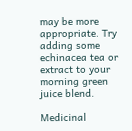may be more appropriate. Try adding some echinacea tea or extract to your morning green juice blend.

Medicinal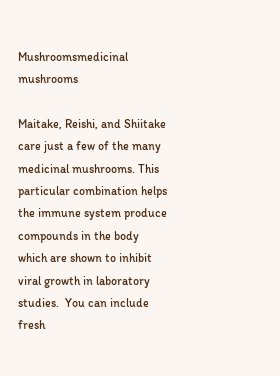Mushroomsmedicinal mushrooms

Maitake, Reishi, and Shiitake care just a few of the many medicinal mushrooms. This particular combination helps the immune system produce compounds in the body which are shown to inhibit viral growth in laboratory studies.  You can include fresh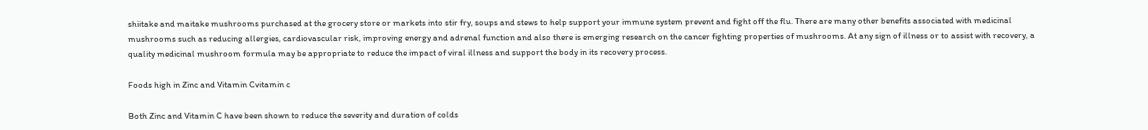shiitake and maitake mushrooms purchased at the grocery store or markets into stir fry, soups and stews to help support your immune system prevent and fight off the flu. There are many other benefits associated with medicinal mushrooms such as reducing allergies, cardiovascular risk, improving energy and adrenal function and also there is emerging research on the cancer fighting properties of mushrooms. At any sign of illness or to assist with recovery, a quality medicinal mushroom formula may be appropriate to reduce the impact of viral illness and support the body in its recovery process.

Foods high in Zinc and Vitamin Cvitamin c

Both Zinc and Vitamin C have been shown to reduce the severity and duration of colds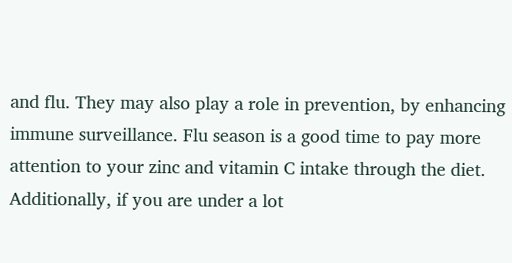and flu. They may also play a role in prevention, by enhancing immune surveillance. Flu season is a good time to pay more attention to your zinc and vitamin C intake through the diet. Additionally, if you are under a lot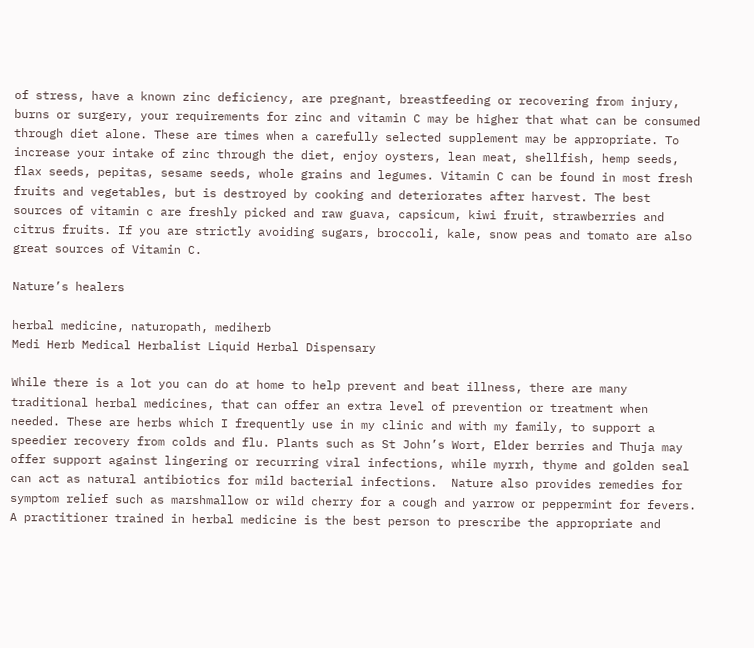of stress, have a known zinc deficiency, are pregnant, breastfeeding or recovering from injury, burns or surgery, your requirements for zinc and vitamin C may be higher that what can be consumed through diet alone. These are times when a carefully selected supplement may be appropriate. To increase your intake of zinc through the diet, enjoy oysters, lean meat, shellfish, hemp seeds, flax seeds, pepitas, sesame seeds, whole grains and legumes. Vitamin C can be found in most fresh fruits and vegetables, but is destroyed by cooking and deteriorates after harvest. The best sources of vitamin c are freshly picked and raw guava, capsicum, kiwi fruit, strawberries and citrus fruits. If you are strictly avoiding sugars, broccoli, kale, snow peas and tomato are also great sources of Vitamin C.

Nature’s healers

herbal medicine, naturopath, mediherb
Medi Herb Medical Herbalist Liquid Herbal Dispensary

While there is a lot you can do at home to help prevent and beat illness, there are many traditional herbal medicines, that can offer an extra level of prevention or treatment when needed. These are herbs which I frequently use in my clinic and with my family, to support a speedier recovery from colds and flu. Plants such as St John’s Wort, Elder berries and Thuja may offer support against lingering or recurring viral infections, while myrrh, thyme and golden seal can act as natural antibiotics for mild bacterial infections.  Nature also provides remedies for symptom relief such as marshmallow or wild cherry for a cough and yarrow or peppermint for fevers. A practitioner trained in herbal medicine is the best person to prescribe the appropriate and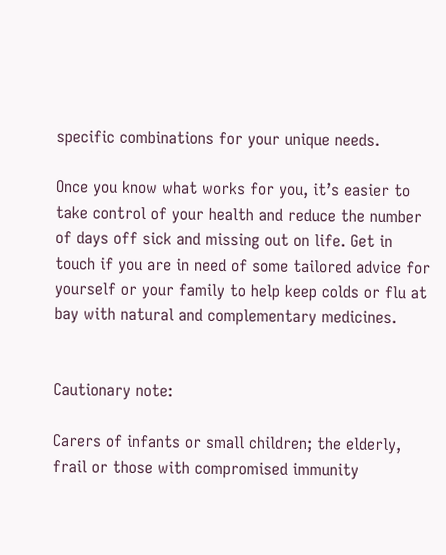specific combinations for your unique needs.

Once you know what works for you, it’s easier to take control of your health and reduce the number of days off sick and missing out on life. Get in touch if you are in need of some tailored advice for yourself or your family to help keep colds or flu at bay with natural and complementary medicines.


Cautionary note:

Carers of infants or small children; the elderly, frail or those with compromised immunity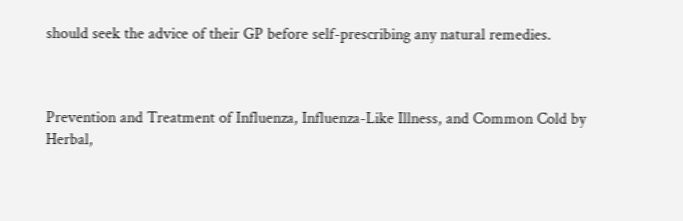should seek the advice of their GP before self-prescribing any natural remedies.



Prevention and Treatment of Influenza, Influenza-Like Illness, and Common Cold by Herbal,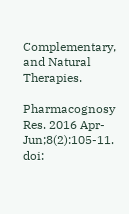Complementary, and Natural Therapies.

Pharmacognosy Res. 2016 Apr-Jun;8(2):105-11. doi: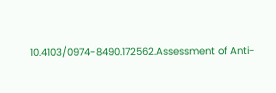10.4103/0974-8490.172562.Assessment of Anti-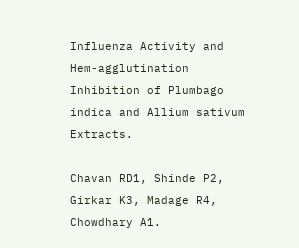Influenza Activity and Hem-agglutination Inhibition of Plumbago indica and Allium sativum Extracts.

Chavan RD1, Shinde P2, Girkar K3, Madage R4, Chowdhary A1.